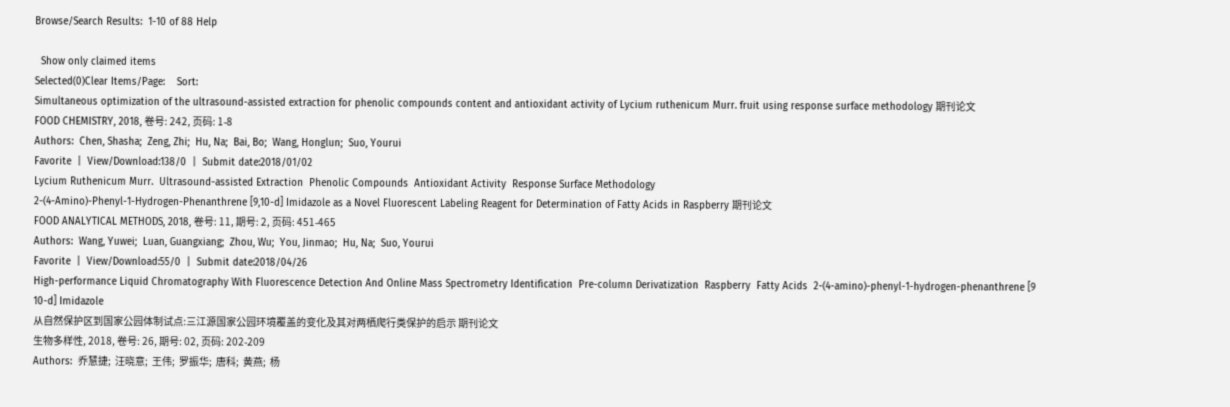Browse/Search Results:  1-10 of 88 Help

  Show only claimed items
Selected(0)Clear Items/Page:    Sort:
Simultaneous optimization of the ultrasound-assisted extraction for phenolic compounds content and antioxidant activity of Lycium ruthenicum Murr. fruit using response surface methodology 期刊论文
FOOD CHEMISTRY, 2018, 卷号: 242, 页码: 1-8
Authors:  Chen, Shasha;  Zeng, Zhi;  Hu, Na;  Bai, Bo;  Wang, Honglun;  Suo, Yourui
Favorite  |  View/Download:138/0  |  Submit date:2018/01/02
Lycium Ruthenicum Murr.  Ultrasound-assisted Extraction  Phenolic Compounds  Antioxidant Activity  Response Surface Methodology
2-(4-Amino)-Phenyl-1-Hydrogen-Phenanthrene [9,10-d] Imidazole as a Novel Fluorescent Labeling Reagent for Determination of Fatty Acids in Raspberry 期刊论文
FOOD ANALYTICAL METHODS, 2018, 卷号: 11, 期号: 2, 页码: 451-465
Authors:  Wang, Yuwei;  Luan, Guangxiang;  Zhou, Wu;  You, Jinmao;  Hu, Na;  Suo, Yourui
Favorite  |  View/Download:55/0  |  Submit date:2018/04/26
High-performance Liquid Chromatography With Fluorescence Detection And Online Mass Spectrometry Identification  Pre-column Derivatization  Raspberry  Fatty Acids  2-(4-amino)-phenyl-1-hydrogen-phenanthrene [9  10-d] Imidazole
从自然保护区到国家公园体制试点:三江源国家公园环境覆盖的变化及其对两栖爬行类保护的启示 期刊论文
生物多样性, 2018, 卷号: 26, 期号: 02, 页码: 202-209
Authors:  乔慧捷;  汪晓意;  王伟;  罗振华;  唐科;  黄燕;  杨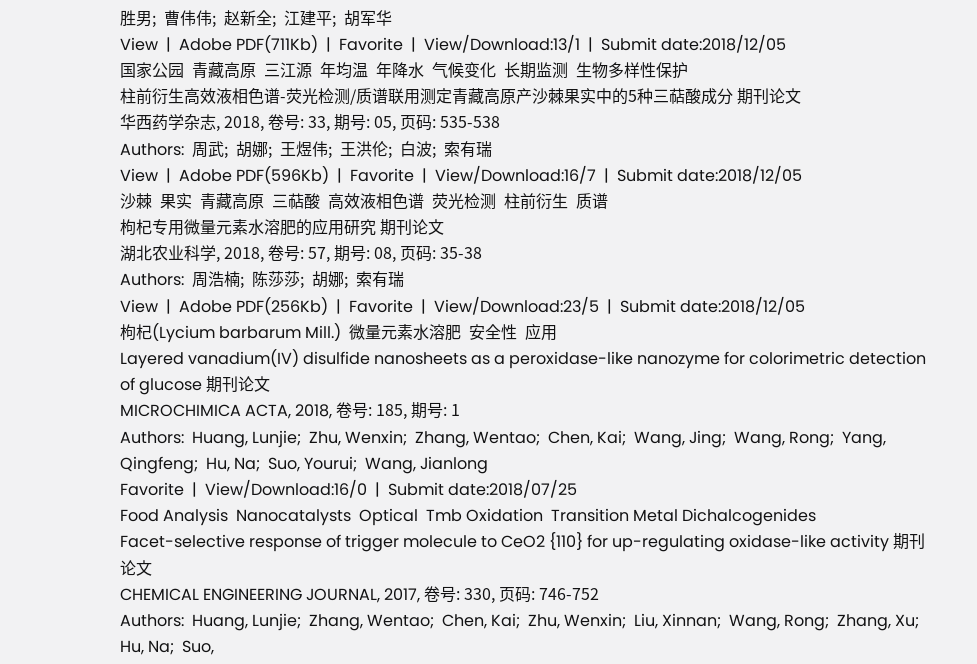胜男;  曹伟伟;  赵新全;  江建平;  胡军华
View  |  Adobe PDF(711Kb)  |  Favorite  |  View/Download:13/1  |  Submit date:2018/12/05
国家公园  青藏高原  三江源  年均温  年降水  气候变化  长期监测  生物多样性保护
柱前衍生高效液相色谱-荧光检测/质谱联用测定青藏高原产沙棘果实中的5种三萜酸成分 期刊论文
华西药学杂志, 2018, 卷号: 33, 期号: 05, 页码: 535-538
Authors:  周武;  胡娜;  王煜伟;  王洪伦;  白波;  索有瑞
View  |  Adobe PDF(596Kb)  |  Favorite  |  View/Download:16/7  |  Submit date:2018/12/05
沙棘  果实  青藏高原  三萜酸  高效液相色谱  荧光检测  柱前衍生  质谱
枸杞专用微量元素水溶肥的应用研究 期刊论文
湖北农业科学, 2018, 卷号: 57, 期号: 08, 页码: 35-38
Authors:  周浩楠;  陈莎莎;  胡娜;  索有瑞
View  |  Adobe PDF(256Kb)  |  Favorite  |  View/Download:23/5  |  Submit date:2018/12/05
枸杞(Lycium barbarum Mill.)  微量元素水溶肥  安全性  应用
Layered vanadium(IV) disulfide nanosheets as a peroxidase-like nanozyme for colorimetric detection of glucose 期刊论文
MICROCHIMICA ACTA, 2018, 卷号: 185, 期号: 1
Authors:  Huang, Lunjie;  Zhu, Wenxin;  Zhang, Wentao;  Chen, Kai;  Wang, Jing;  Wang, Rong;  Yang, Qingfeng;  Hu, Na;  Suo, Yourui;  Wang, Jianlong
Favorite  |  View/Download:16/0  |  Submit date:2018/07/25
Food Analysis  Nanocatalysts  Optical  Tmb Oxidation  Transition Metal Dichalcogenides
Facet-selective response of trigger molecule to CeO2 {110} for up-regulating oxidase-like activity 期刊论文
CHEMICAL ENGINEERING JOURNAL, 2017, 卷号: 330, 页码: 746-752
Authors:  Huang, Lunjie;  Zhang, Wentao;  Chen, Kai;  Zhu, Wenxin;  Liu, Xinnan;  Wang, Rong;  Zhang, Xu;  Hu, Na;  Suo,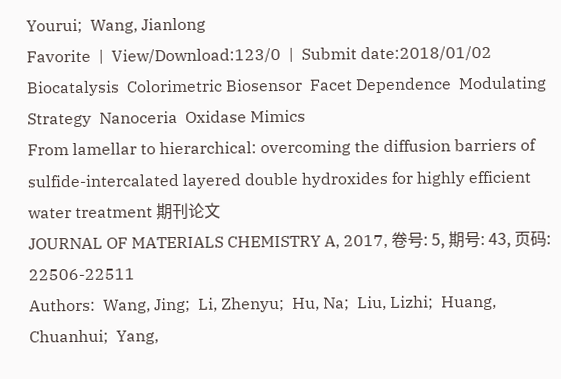Yourui;  Wang, Jianlong
Favorite  |  View/Download:123/0  |  Submit date:2018/01/02
Biocatalysis  Colorimetric Biosensor  Facet Dependence  Modulating Strategy  Nanoceria  Oxidase Mimics
From lamellar to hierarchical: overcoming the diffusion barriers of sulfide-intercalated layered double hydroxides for highly efficient water treatment 期刊论文
JOURNAL OF MATERIALS CHEMISTRY A, 2017, 卷号: 5, 期号: 43, 页码: 22506-22511
Authors:  Wang, Jing;  Li, Zhenyu;  Hu, Na;  Liu, Lizhi;  Huang, Chuanhui;  Yang,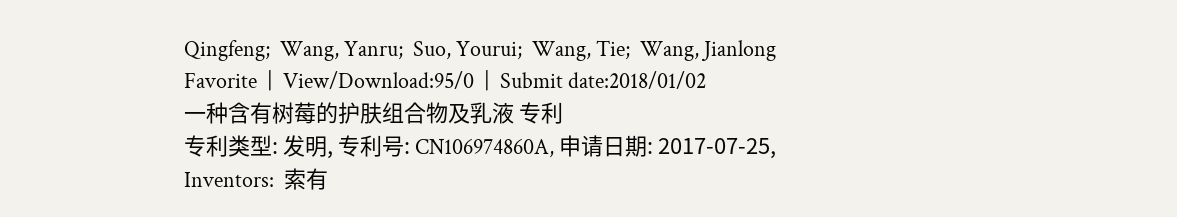Qingfeng;  Wang, Yanru;  Suo, Yourui;  Wang, Tie;  Wang, Jianlong
Favorite  |  View/Download:95/0  |  Submit date:2018/01/02
一种含有树莓的护肤组合物及乳液 专利
专利类型: 发明, 专利号: CN106974860A, 申请日期: 2017-07-25,
Inventors:  索有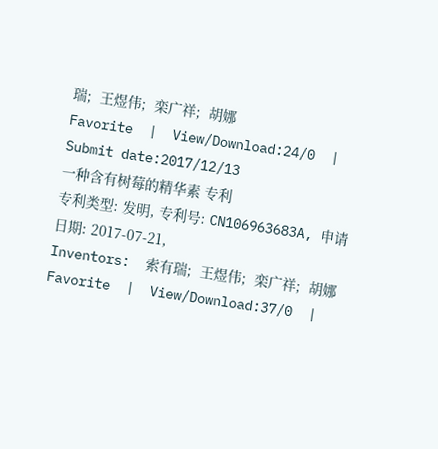瑞;  王煜伟;  栾广祥;  胡娜
Favorite  |  View/Download:24/0  |  Submit date:2017/12/13
一种含有树莓的精华素 专利
专利类型: 发明, 专利号: CN106963683A, 申请日期: 2017-07-21,
Inventors:  索有瑞;  王煜伟;  栾广祥;  胡娜
Favorite  |  View/Download:37/0  |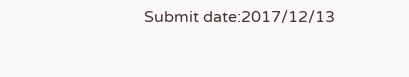Submit date:2017/12/13